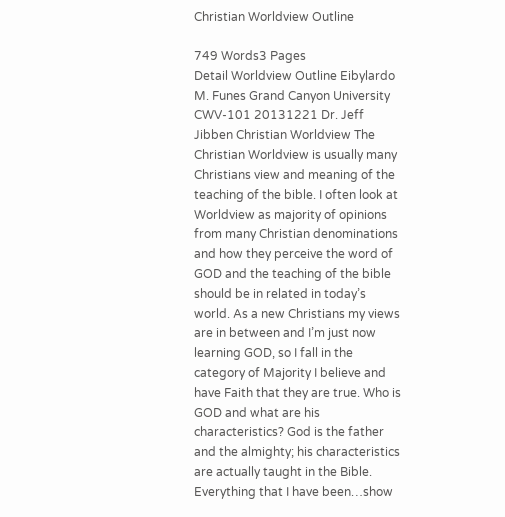Christian Worldview Outline

749 Words3 Pages
Detail Worldview Outline Eibylardo M. Funes Grand Canyon University CWV-101 20131221 Dr. Jeff Jibben Christian Worldview The Christian Worldview is usually many Christians view and meaning of the teaching of the bible. I often look at Worldview as majority of opinions from many Christian denominations and how they perceive the word of GOD and the teaching of the bible should be in related in today’s world. As a new Christians my views are in between and I’m just now learning GOD, so I fall in the category of Majority I believe and have Faith that they are true. Who is GOD and what are his characteristics? God is the father and the almighty; his characteristics are actually taught in the Bible. Everything that I have been…show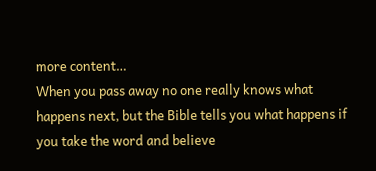more content…
When you pass away no one really knows what happens next, but the Bible tells you what happens if you take the word and believe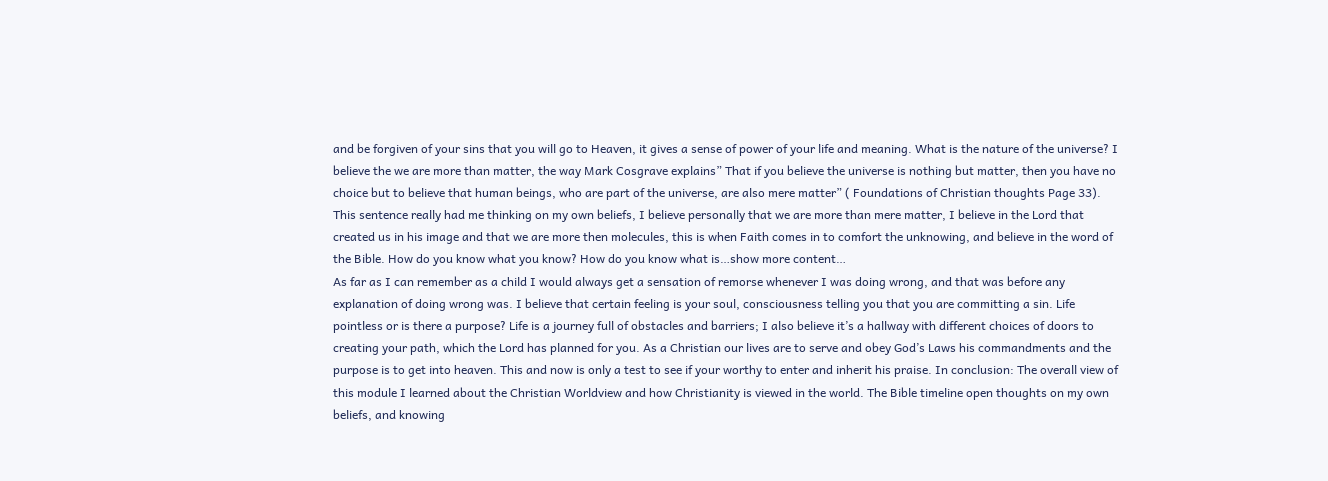and be forgiven of your sins that you will go to Heaven, it gives a sense of power of your life and meaning. What is the nature of the universe? I believe the we are more than matter, the way Mark Cosgrave explains” That if you believe the universe is nothing but matter, then you have no choice but to believe that human beings, who are part of the universe, are also mere matter” ( Foundations of Christian thoughts Page 33). This sentence really had me thinking on my own beliefs, I believe personally that we are more than mere matter, I believe in the Lord that created us in his image and that we are more then molecules, this is when Faith comes in to comfort the unknowing, and believe in the word of the Bible. How do you know what you know? How do you know what is…show more content…
As far as I can remember as a child I would always get a sensation of remorse whenever I was doing wrong, and that was before any explanation of doing wrong was. I believe that certain feeling is your soul, consciousness telling you that you are committing a sin. Life pointless or is there a purpose? Life is a journey full of obstacles and barriers; I also believe it’s a hallway with different choices of doors to creating your path, which the Lord has planned for you. As a Christian our lives are to serve and obey God’s Laws his commandments and the purpose is to get into heaven. This and now is only a test to see if your worthy to enter and inherit his praise. In conclusion: The overall view of this module I learned about the Christian Worldview and how Christianity is viewed in the world. The Bible timeline open thoughts on my own beliefs, and knowing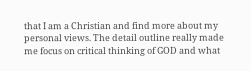that I am a Christian and find more about my personal views. The detail outline really made me focus on critical thinking of GOD and what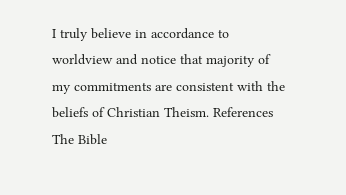I truly believe in accordance to worldview and notice that majority of my commitments are consistent with the beliefs of Christian Theism. References The Bible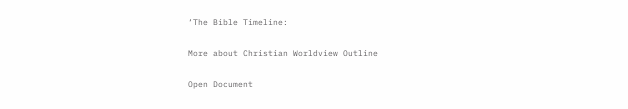‘The Bible Timeline:

More about Christian Worldview Outline

Open Document